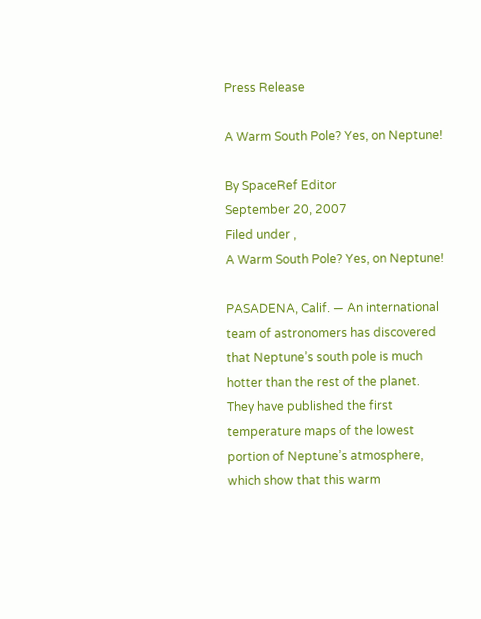Press Release

A Warm South Pole? Yes, on Neptune!

By SpaceRef Editor
September 20, 2007
Filed under ,
A Warm South Pole? Yes, on Neptune!

PASADENA, Calif. — An international team of astronomers has discovered that Neptune’s south pole is much hotter than the rest of the planet.  They have published the first temperature maps of the lowest portion of Neptune’s atmosphere, which show that this warm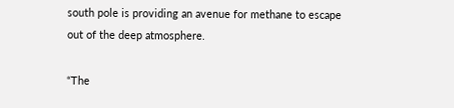south pole is providing an avenue for methane to escape out of the deep atmosphere.

“The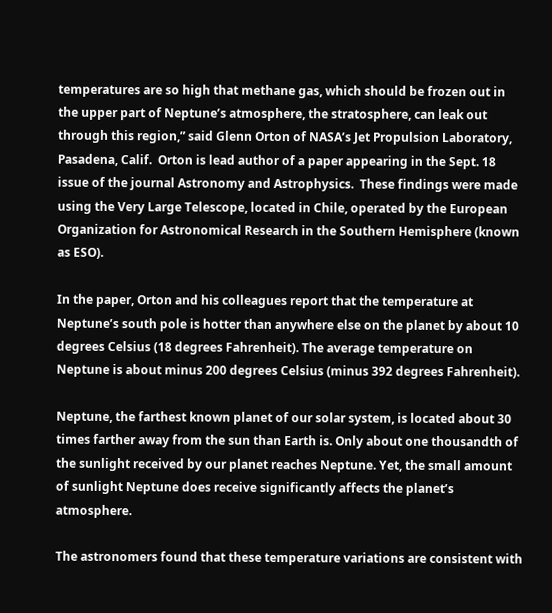temperatures are so high that methane gas, which should be frozen out in the upper part of Neptune’s atmosphere, the stratosphere, can leak out through this region,” said Glenn Orton of NASA’s Jet Propulsion Laboratory, Pasadena, Calif.  Orton is lead author of a paper appearing in the Sept. 18 issue of the journal Astronomy and Astrophysics.  These findings were made using the Very Large Telescope, located in Chile, operated by the European Organization for Astronomical Research in the Southern Hemisphere (known as ESO).

In the paper, Orton and his colleagues report that the temperature at Neptune’s south pole is hotter than anywhere else on the planet by about 10 degrees Celsius (18 degrees Fahrenheit). The average temperature on Neptune is about minus 200 degrees Celsius (minus 392 degrees Fahrenheit).

Neptune, the farthest known planet of our solar system, is located about 30 times farther away from the sun than Earth is. Only about one thousandth of the sunlight received by our planet reaches Neptune. Yet, the small amount of sunlight Neptune does receive significantly affects the planet’s atmosphere.

The astronomers found that these temperature variations are consistent with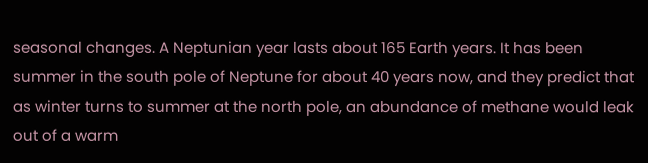seasonal changes. A Neptunian year lasts about 165 Earth years. It has been summer in the south pole of Neptune for about 40 years now, and they predict that as winter turns to summer at the north pole, an abundance of methane would leak out of a warm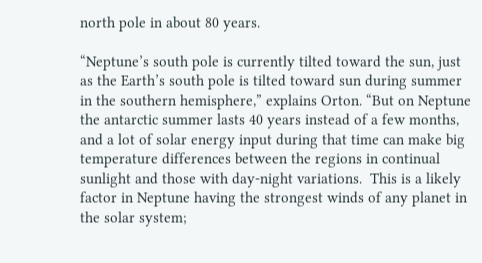north pole in about 80 years.

“Neptune’s south pole is currently tilted toward the sun, just as the Earth’s south pole is tilted toward sun during summer in the southern hemisphere,” explains Orton. “But on Neptune the antarctic summer lasts 40 years instead of a few months, and a lot of solar energy input during that time can make big temperature differences between the regions in continual sunlight and those with day-night variations.  This is a likely factor in Neptune having the strongest winds of any planet in the solar system;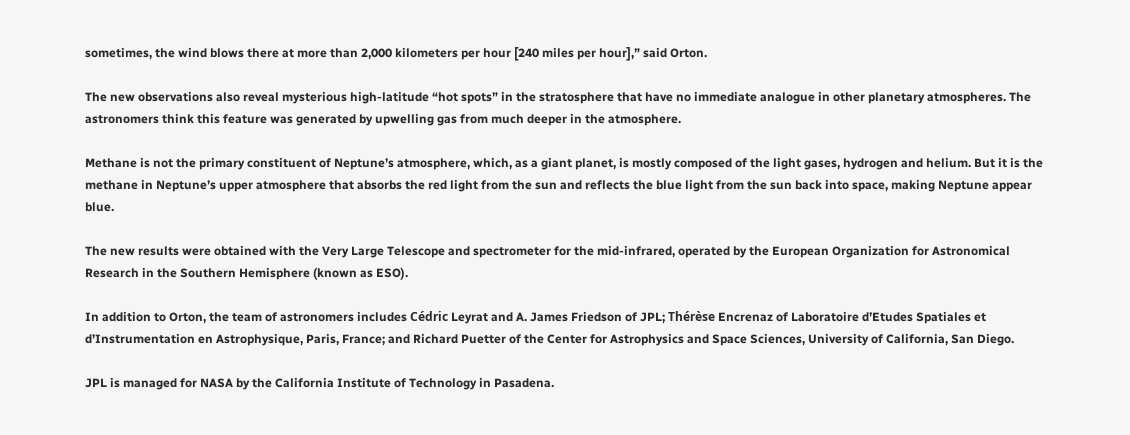sometimes, the wind blows there at more than 2,000 kilometers per hour [240 miles per hour],” said Orton.

The new observations also reveal mysterious high-latitude “hot spots” in the stratosphere that have no immediate analogue in other planetary atmospheres. The astronomers think this feature was generated by upwelling gas from much deeper in the atmosphere.

Methane is not the primary constituent of Neptune’s atmosphere, which, as a giant planet, is mostly composed of the light gases, hydrogen and helium. But it is the methane in Neptune’s upper atmosphere that absorbs the red light from the sun and reflects the blue light from the sun back into space, making Neptune appear blue.

The new results were obtained with the Very Large Telescope and spectrometer for the mid-infrared, operated by the European Organization for Astronomical Research in the Southern Hemisphere (known as ESO).

In addition to Orton, the team of astronomers includes Cédric Leyrat and A. James Friedson of JPL; Thérèse Encrenaz of Laboratoire d’Etudes Spatiales et d’Instrumentation en Astrophysique, Paris, France; and Richard Puetter of the Center for Astrophysics and Space Sciences, University of California, San Diego.

JPL is managed for NASA by the California Institute of Technology in Pasadena.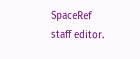SpaceRef staff editor.